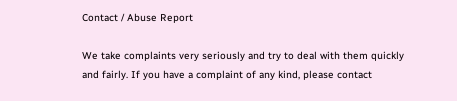Contact / Abuse Report

We take complaints very seriously and try to deal with them quickly and fairly. If you have a complaint of any kind, please contact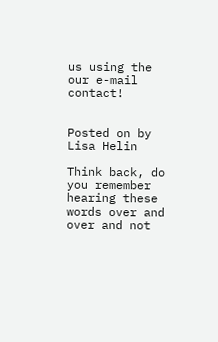us using the our e-mail contact!


Posted on by Lisa Helin

Think back, do you remember hearing these words over and over and not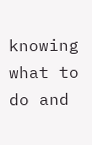knowing what to do and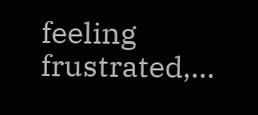feeling frustrated,...